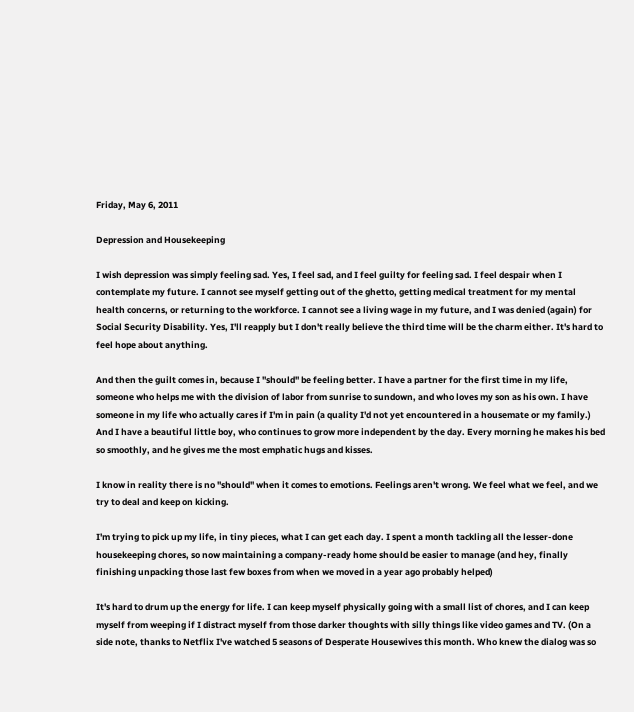Friday, May 6, 2011

Depression and Housekeeping

I wish depression was simply feeling sad. Yes, I feel sad, and I feel guilty for feeling sad. I feel despair when I contemplate my future. I cannot see myself getting out of the ghetto, getting medical treatment for my mental health concerns, or returning to the workforce. I cannot see a living wage in my future, and I was denied (again) for Social Security Disability. Yes, I'll reapply but I don't really believe the third time will be the charm either. It's hard to feel hope about anything.

And then the guilt comes in, because I "should" be feeling better. I have a partner for the first time in my life, someone who helps me with the division of labor from sunrise to sundown, and who loves my son as his own. I have someone in my life who actually cares if I'm in pain (a quality I'd not yet encountered in a housemate or my family.) And I have a beautiful little boy, who continues to grow more independent by the day. Every morning he makes his bed so smoothly, and he gives me the most emphatic hugs and kisses.

I know in reality there is no "should" when it comes to emotions. Feelings aren't wrong. We feel what we feel, and we try to deal and keep on kicking.

I'm trying to pick up my life, in tiny pieces, what I can get each day. I spent a month tackling all the lesser-done housekeeping chores, so now maintaining a company-ready home should be easier to manage (and hey, finally finishing unpacking those last few boxes from when we moved in a year ago probably helped)

It's hard to drum up the energy for life. I can keep myself physically going with a small list of chores, and I can keep myself from weeping if I distract myself from those darker thoughts with silly things like video games and TV. (On a side note, thanks to Netflix I've watched 5 seasons of Desperate Housewives this month. Who knew the dialog was so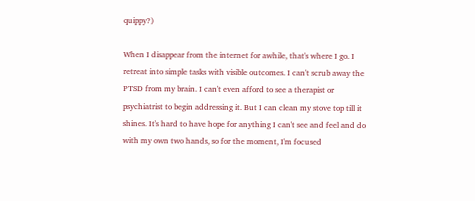quippy?)

When I disappear from the internet for awhile, that's where I go. I retreat into simple tasks with visible outcomes. I can't scrub away the PTSD from my brain. I can't even afford to see a therapist or psychiatrist to begin addressing it. But I can clean my stove top till it shines. It's hard to have hope for anything I can't see and feel and do with my own two hands, so for the moment, I'm focused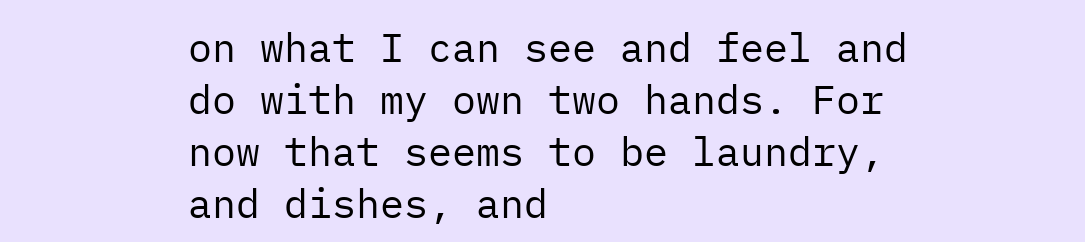on what I can see and feel and do with my own two hands. For now that seems to be laundry, and dishes, and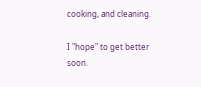cooking, and cleaning.

I "hope" to get better soon.